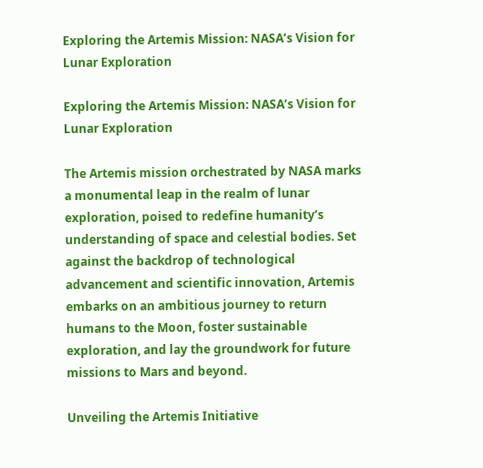Exploring the Artemis Mission: NASA’s Vision for Lunar Exploration

Exploring the Artemis Mission: NASA’s Vision for Lunar Exploration

The Artemis mission orchestrated by NASA marks a monumental leap in the realm of lunar exploration, poised to redefine humanity’s understanding of space and celestial bodies. Set against the backdrop of technological advancement and scientific innovation, Artemis embarks on an ambitious journey to return humans to the Moon, foster sustainable exploration, and lay the groundwork for future missions to Mars and beyond.

Unveiling the Artemis Initiative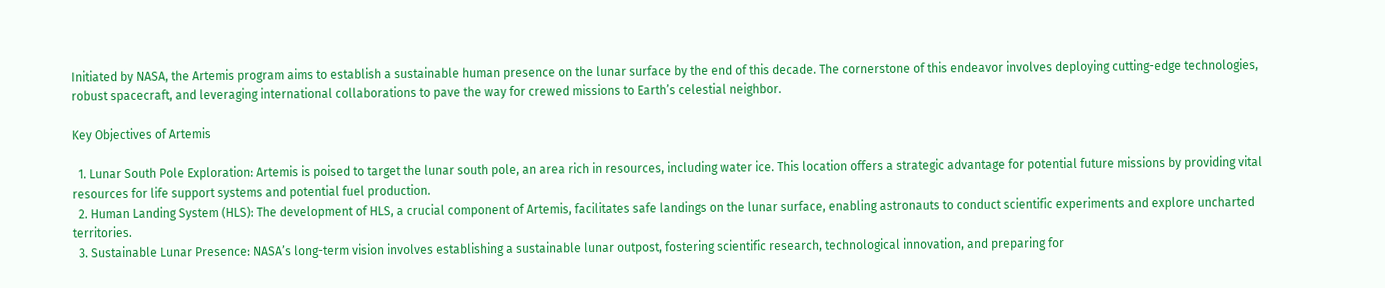Initiated by NASA, the Artemis program aims to establish a sustainable human presence on the lunar surface by the end of this decade. The cornerstone of this endeavor involves deploying cutting-edge technologies, robust spacecraft, and leveraging international collaborations to pave the way for crewed missions to Earth’s celestial neighbor.

Key Objectives of Artemis

  1. Lunar South Pole Exploration: Artemis is poised to target the lunar south pole, an area rich in resources, including water ice. This location offers a strategic advantage for potential future missions by providing vital resources for life support systems and potential fuel production.
  2. Human Landing System (HLS): The development of HLS, a crucial component of Artemis, facilitates safe landings on the lunar surface, enabling astronauts to conduct scientific experiments and explore uncharted territories.
  3. Sustainable Lunar Presence: NASA’s long-term vision involves establishing a sustainable lunar outpost, fostering scientific research, technological innovation, and preparing for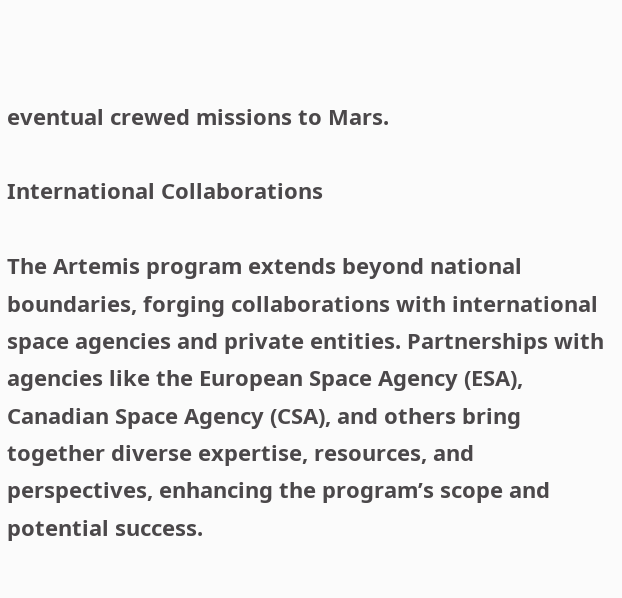eventual crewed missions to Mars.

International Collaborations

The Artemis program extends beyond national boundaries, forging collaborations with international space agencies and private entities. Partnerships with agencies like the European Space Agency (ESA), Canadian Space Agency (CSA), and others bring together diverse expertise, resources, and perspectives, enhancing the program’s scope and potential success.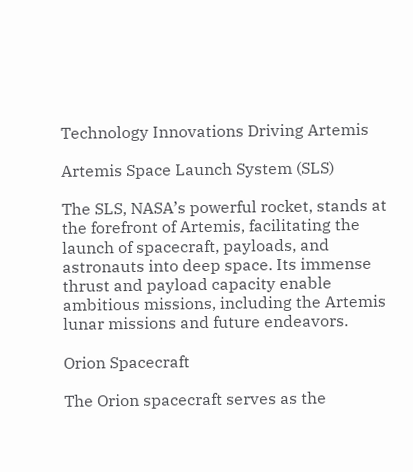Technology Innovations Driving Artemis

Artemis Space Launch System (SLS)

The SLS, NASA’s powerful rocket, stands at the forefront of Artemis, facilitating the launch of spacecraft, payloads, and astronauts into deep space. Its immense thrust and payload capacity enable ambitious missions, including the Artemis lunar missions and future endeavors.

Orion Spacecraft

The Orion spacecraft serves as the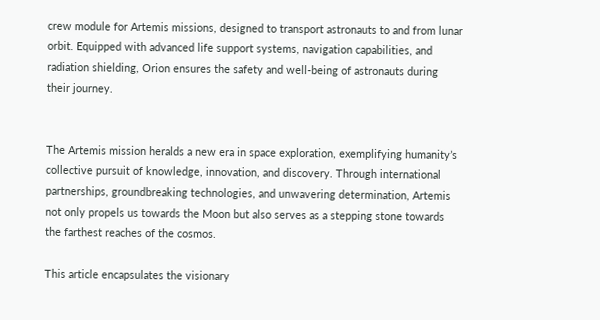crew module for Artemis missions, designed to transport astronauts to and from lunar orbit. Equipped with advanced life support systems, navigation capabilities, and radiation shielding, Orion ensures the safety and well-being of astronauts during their journey.


The Artemis mission heralds a new era in space exploration, exemplifying humanity’s collective pursuit of knowledge, innovation, and discovery. Through international partnerships, groundbreaking technologies, and unwavering determination, Artemis not only propels us towards the Moon but also serves as a stepping stone towards the farthest reaches of the cosmos.

This article encapsulates the visionary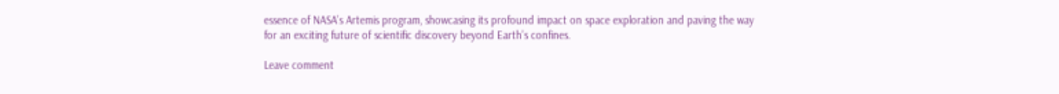essence of NASA’s Artemis program, showcasing its profound impact on space exploration and paving the way for an exciting future of scientific discovery beyond Earth’s confines.

Leave comment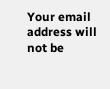Your email address will not be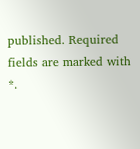published. Required fields are marked with *.